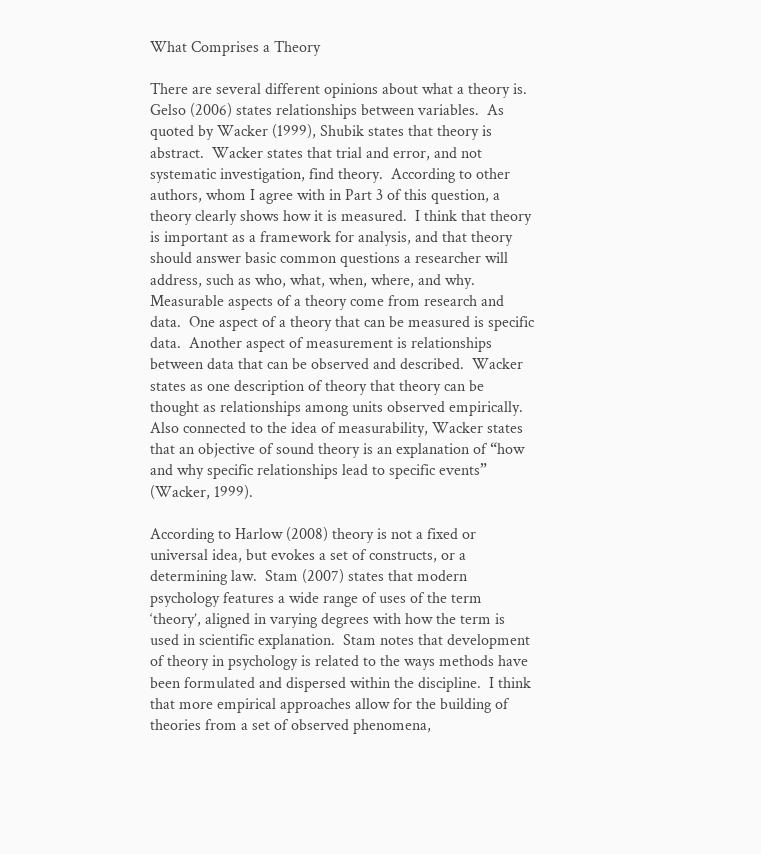What Comprises a Theory

There are several different opinions about what a theory is.  Gelso (2006) states relationships between variables.  As quoted by Wacker (1999), Shubik states that theory is abstract.  Wacker states that trial and error, and not systematic investigation, find theory.  According to other authors, whom I agree with in Part 3 of this question, a theory clearly shows how it is measured.  I think that theory is important as a framework for analysis, and that theory should answer basic common questions a researcher will address, such as who, what, when, where, and why.  Measurable aspects of a theory come from research and data.  One aspect of a theory that can be measured is specific data.  Another aspect of measurement is relationships between data that can be observed and described.  Wacker states as one description of theory that theory can be thought as relationships among units observed empirically.  Also connected to the idea of measurability, Wacker states that an objective of sound theory is an explanation of “how and why specific relationships lead to specific events” (Wacker, 1999).

According to Harlow (2008) theory is not a fixed or universal idea, but evokes a set of constructs, or a determining law.  Stam (2007) states that modern psychology features a wide range of uses of the term ‘theory’, aligned in varying degrees with how the term is used in scientific explanation.  Stam notes that development of theory in psychology is related to the ways methods have been formulated and dispersed within the discipline.  I think that more empirical approaches allow for the building of theories from a set of observed phenomena,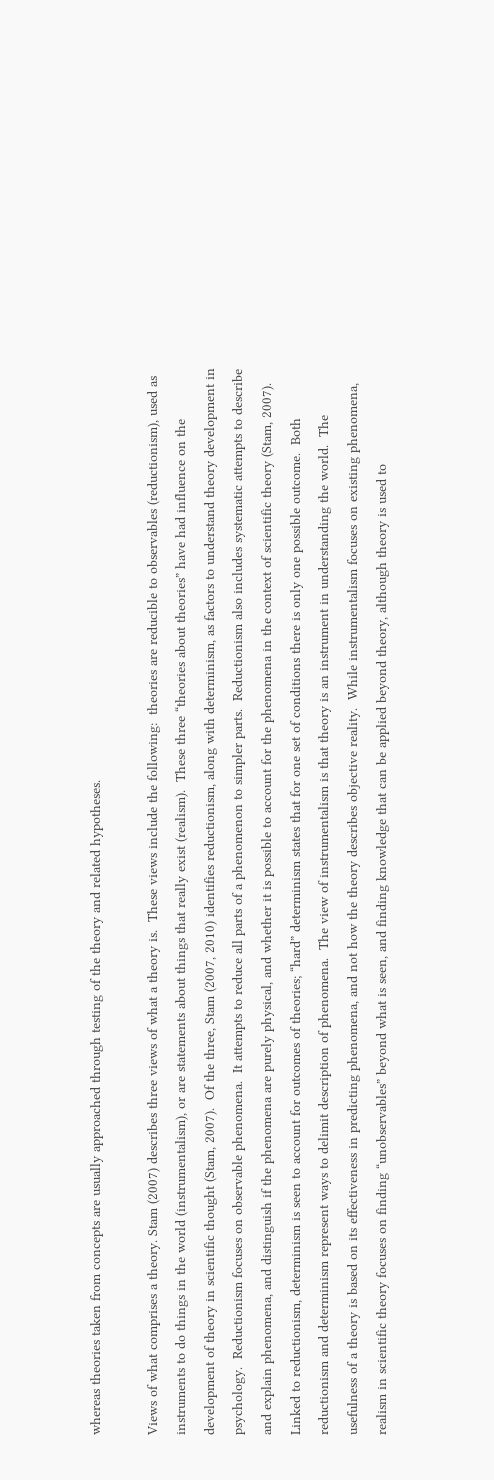whereas theories taken from concepts are usually approached through testing of the theory and related hypotheses.

Views of what comprises a theory. Stam (2007) describes three views of what a theory is.  These views include the following:  theories are reducible to observables (reductionism), used as instruments to do things in the world (instrumentalism), or are statements about things that really exist (realism).  These three “theories about theories” have had influence on the development of theory in scientific thought (Stam, 2007).  Of the three, Stam (2007, 2010) identifies reductionism, along with determinism, as factors to understand theory development in psychology.  Reductionism focuses on observable phenomena.  It attempts to reduce all parts of a phenomenon to simpler parts.  Reductionism also includes systematic attempts to describe and explain phenomena, and distinguish if the phenomena are purely physical, and whether it is possible to account for the phenomena in the context of scientific theory (Stam, 2007).  Linked to reductionism, determinism is seen to account for outcomes of theories; “hard” determinism states that for one set of conditions there is only one possible outcome.  Both reductionism and determinism represent ways to delimit description of phenomena.  The view of instrumentalism is that theory is an instrument in understanding the world.  The usefulness of a theory is based on its effectiveness in predicting phenomena, and not how the theory describes objective reality.  While instrumentalism focuses on existing phenomena, realism in scientific theory focuses on finding “unobservables” beyond what is seen, and finding knowledge that can be applied beyond theory, although theory is used to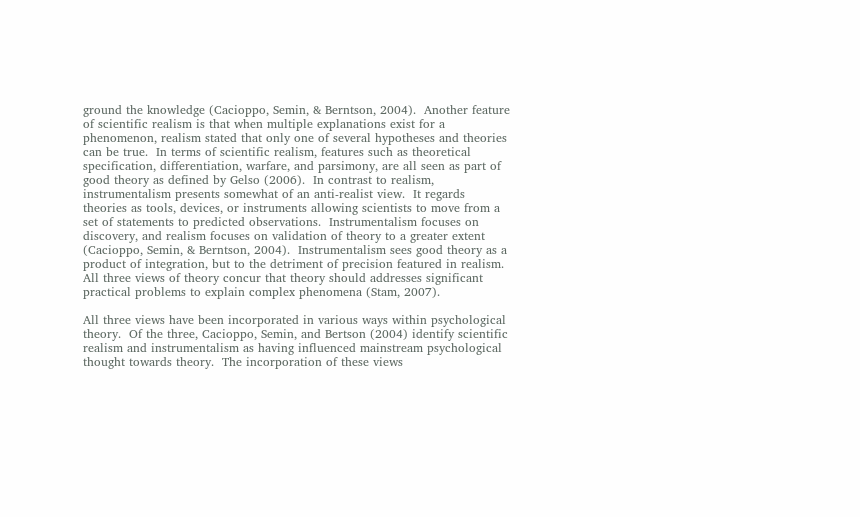ground the knowledge (Cacioppo, Semin, & Berntson, 2004).  Another feature of scientific realism is that when multiple explanations exist for a phenomenon, realism stated that only one of several hypotheses and theories can be true.  In terms of scientific realism, features such as theoretical specification, differentiation, warfare, and parsimony, are all seen as part of good theory as defined by Gelso (2006).  In contrast to realism, instrumentalism presents somewhat of an anti-realist view.  It regards theories as tools, devices, or instruments allowing scientists to move from a set of statements to predicted observations.  Instrumentalism focuses on discovery, and realism focuses on validation of theory to a greater extent (Cacioppo, Semin, & Berntson, 2004).  Instrumentalism sees good theory as a product of integration, but to the detriment of precision featured in realism.  All three views of theory concur that theory should addresses significant practical problems to explain complex phenomena (Stam, 2007).

All three views have been incorporated in various ways within psychological theory.  Of the three, Cacioppo, Semin, and Bertson (2004) identify scientific realism and instrumentalism as having influenced mainstream psychological thought towards theory.  The incorporation of these views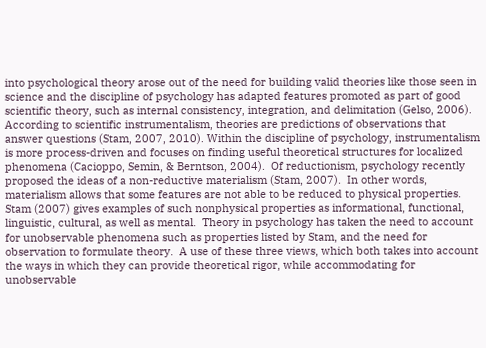into psychological theory arose out of the need for building valid theories like those seen in science and the discipline of psychology has adapted features promoted as part of good scientific theory, such as internal consistency, integration, and delimitation (Gelso, 2006).  According to scientific instrumentalism, theories are predictions of observations that answer questions (Stam, 2007, 2010). Within the discipline of psychology, instrumentalism is more process-driven and focuses on finding useful theoretical structures for localized phenomena (Cacioppo, Semin, & Berntson, 2004).  Of reductionism, psychology recently proposed the ideas of a non-reductive materialism (Stam, 2007).  In other words, materialism allows that some features are not able to be reduced to physical properties.  Stam (2007) gives examples of such nonphysical properties as informational, functional, linguistic, cultural, as well as mental.  Theory in psychology has taken the need to account for unobservable phenomena such as properties listed by Stam, and the need for observation to formulate theory.  A use of these three views, which both takes into account the ways in which they can provide theoretical rigor, while accommodating for unobservable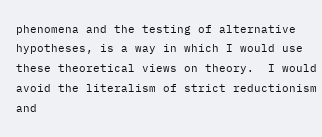phenomena and the testing of alternative hypotheses, is a way in which I would use these theoretical views on theory.  I would avoid the literalism of strict reductionism and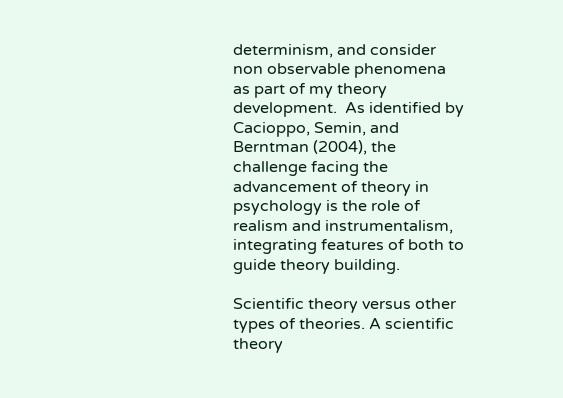determinism, and consider non observable phenomena as part of my theory development.  As identified by Cacioppo, Semin, and Berntman (2004), the challenge facing the advancement of theory in psychology is the role of realism and instrumentalism, integrating features of both to guide theory building.

Scientific theory versus other types of theories. A scientific theory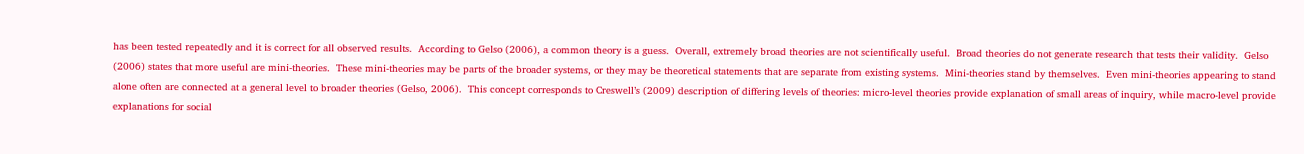has been tested repeatedly and it is correct for all observed results.  According to Gelso (2006), a common theory is a guess.  Overall, extremely broad theories are not scientifically useful.  Broad theories do not generate research that tests their validity.  Gelso (2006) states that more useful are mini-theories.  These mini-theories may be parts of the broader systems, or they may be theoretical statements that are separate from existing systems.  Mini-theories stand by themselves.  Even mini-theories appearing to stand alone often are connected at a general level to broader theories (Gelso, 2006).  This concept corresponds to Creswell’s (2009) description of differing levels of theories: micro-level theories provide explanation of small areas of inquiry, while macro-level provide explanations for social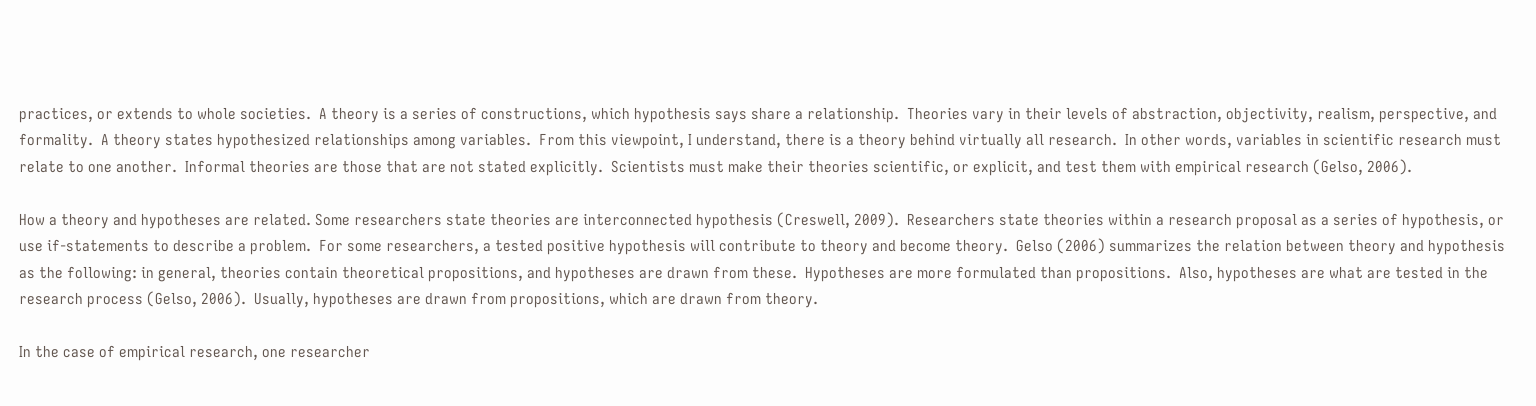practices, or extends to whole societies.  A theory is a series of constructions, which hypothesis says share a relationship.  Theories vary in their levels of abstraction, objectivity, realism, perspective, and formality.  A theory states hypothesized relationships among variables.  From this viewpoint, I understand, there is a theory behind virtually all research.  In other words, variables in scientific research must relate to one another.  Informal theories are those that are not stated explicitly.  Scientists must make their theories scientific, or explicit, and test them with empirical research (Gelso, 2006).

How a theory and hypotheses are related. Some researchers state theories are interconnected hypothesis (Creswell, 2009).  Researchers state theories within a research proposal as a series of hypothesis, or use if-statements to describe a problem.  For some researchers, a tested positive hypothesis will contribute to theory and become theory.  Gelso (2006) summarizes the relation between theory and hypothesis as the following: in general, theories contain theoretical propositions, and hypotheses are drawn from these.  Hypotheses are more formulated than propositions.  Also, hypotheses are what are tested in the research process (Gelso, 2006).  Usually, hypotheses are drawn from propositions, which are drawn from theory.

In the case of empirical research, one researcher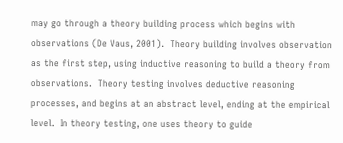may go through a theory building process which begins with observations (De Vaus, 2001).  Theory building involves observation as the first step, using inductive reasoning to build a theory from observations.  Theory testing involves deductive reasoning processes, and begins at an abstract level, ending at the empirical level.  In theory testing, one uses theory to guide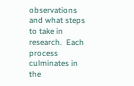observations and what steps to take in research.  Each process culminates in the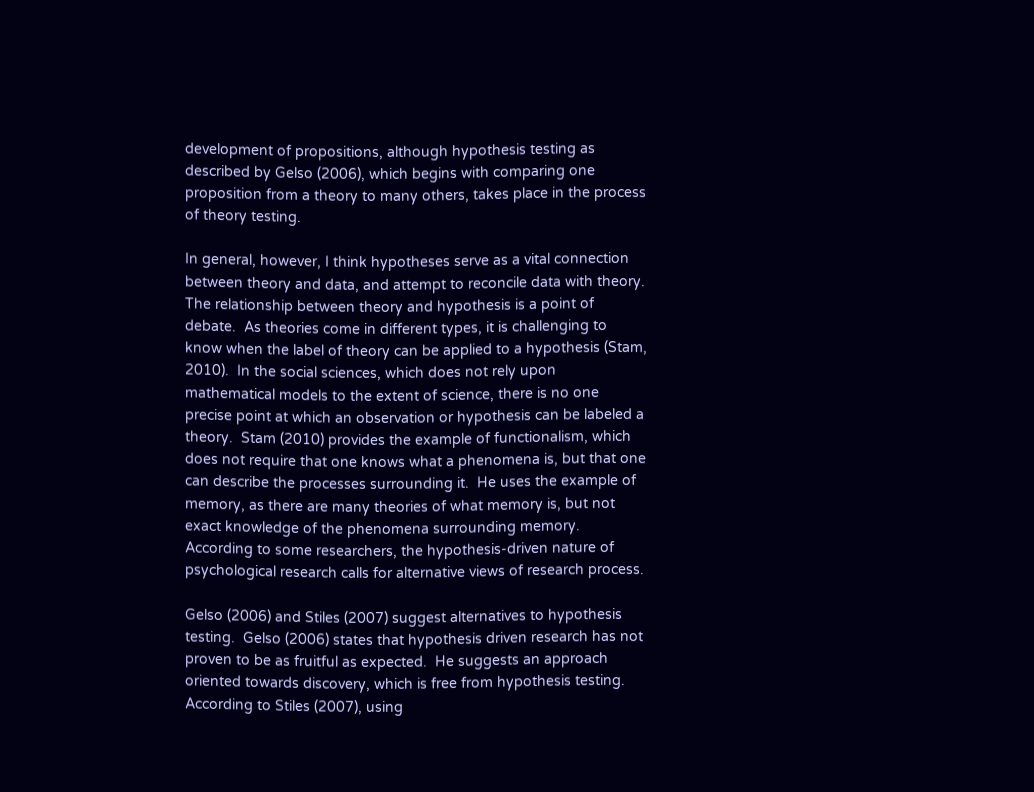development of propositions, although hypothesis testing as described by Gelso (2006), which begins with comparing one proposition from a theory to many others, takes place in the process of theory testing.

In general, however, I think hypotheses serve as a vital connection between theory and data, and attempt to reconcile data with theory.  The relationship between theory and hypothesis is a point of debate.  As theories come in different types, it is challenging to know when the label of theory can be applied to a hypothesis (Stam, 2010).  In the social sciences, which does not rely upon mathematical models to the extent of science, there is no one precise point at which an observation or hypothesis can be labeled a theory.  Stam (2010) provides the example of functionalism, which does not require that one knows what a phenomena is, but that one can describe the processes surrounding it.  He uses the example of memory, as there are many theories of what memory is, but not exact knowledge of the phenomena surrounding memory.  According to some researchers, the hypothesis-driven nature of psychological research calls for alternative views of research process.

Gelso (2006) and Stiles (2007) suggest alternatives to hypothesis testing.  Gelso (2006) states that hypothesis driven research has not proven to be as fruitful as expected.  He suggests an approach oriented towards discovery, which is free from hypothesis testing.  According to Stiles (2007), using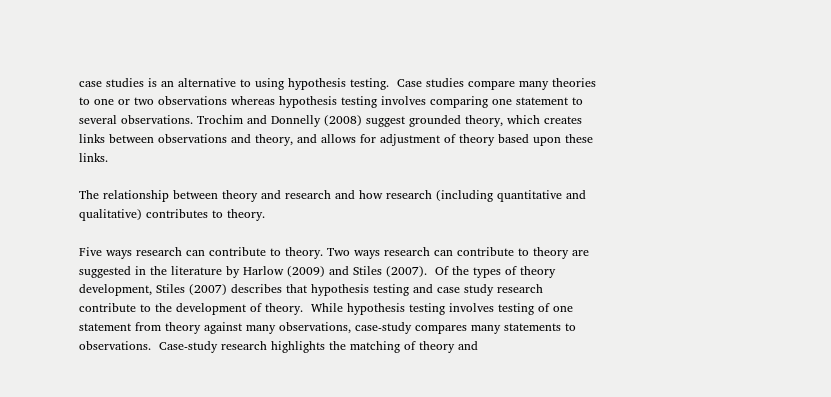case studies is an alternative to using hypothesis testing.  Case studies compare many theories to one or two observations whereas hypothesis testing involves comparing one statement to several observations. Trochim and Donnelly (2008) suggest grounded theory, which creates links between observations and theory, and allows for adjustment of theory based upon these links.

The relationship between theory and research and how research (including quantitative and qualitative) contributes to theory.

Five ways research can contribute to theory. Two ways research can contribute to theory are suggested in the literature by Harlow (2009) and Stiles (2007).  Of the types of theory development, Stiles (2007) describes that hypothesis testing and case study research contribute to the development of theory.  While hypothesis testing involves testing of one statement from theory against many observations, case-study compares many statements to observations.  Case-study research highlights the matching of theory and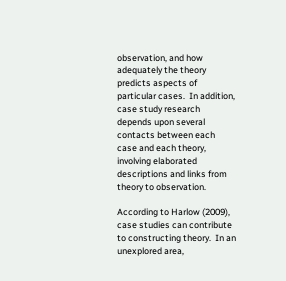observation, and how adequately the theory predicts aspects of particular cases.  In addition, case study research depends upon several contacts between each case and each theory, involving elaborated descriptions and links from theory to observation.

According to Harlow (2009), case studies can contribute to constructing theory.  In an unexplored area,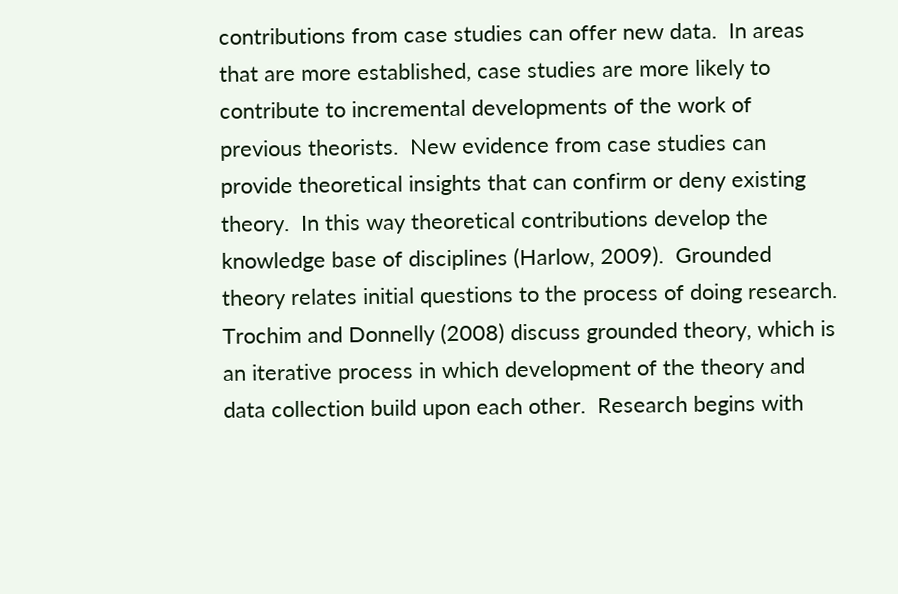contributions from case studies can offer new data.  In areas that are more established, case studies are more likely to contribute to incremental developments of the work of previous theorists.  New evidence from case studies can provide theoretical insights that can confirm or deny existing theory.  In this way theoretical contributions develop the knowledge base of disciplines (Harlow, 2009).  Grounded theory relates initial questions to the process of doing research.  Trochim and Donnelly (2008) discuss grounded theory, which is an iterative process in which development of the theory and data collection build upon each other.  Research begins with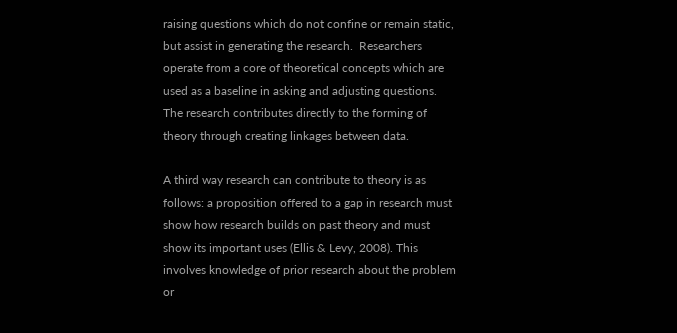raising questions which do not confine or remain static, but assist in generating the research.  Researchers operate from a core of theoretical concepts which are used as a baseline in asking and adjusting questions.  The research contributes directly to the forming of theory through creating linkages between data.

A third way research can contribute to theory is as follows: a proposition offered to a gap in research must show how research builds on past theory and must show its important uses (Ellis & Levy, 2008). This involves knowledge of prior research about the problem or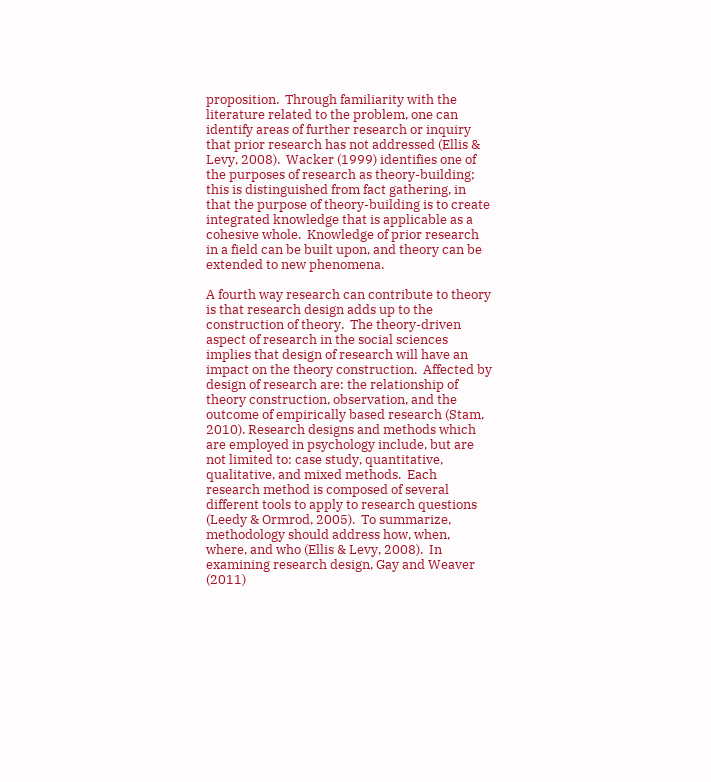proposition.  Through familiarity with the literature related to the problem, one can identify areas of further research or inquiry that prior research has not addressed (Ellis & Levy, 2008).  Wacker (1999) identifies one of the purposes of research as theory-building; this is distinguished from fact gathering, in that the purpose of theory-building is to create integrated knowledge that is applicable as a cohesive whole.  Knowledge of prior research in a field can be built upon, and theory can be extended to new phenomena.

A fourth way research can contribute to theory is that research design adds up to the construction of theory.  The theory-driven aspect of research in the social sciences implies that design of research will have an impact on the theory construction.  Affected by design of research are: the relationship of theory construction, observation, and the outcome of empirically based research (Stam, 2010). Research designs and methods which are employed in psychology include, but are not limited to: case study, quantitative, qualitative, and mixed methods.  Each research method is composed of several different tools to apply to research questions (Leedy & Ormrod, 2005).  To summarize, methodology should address how, when, where, and who (Ellis & Levy, 2008).  In examining research design, Gay and Weaver (2011)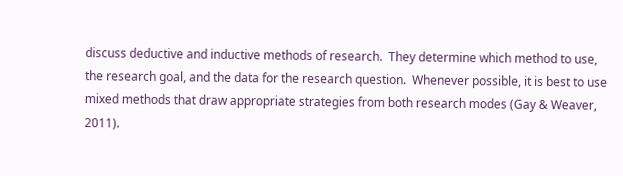discuss deductive and inductive methods of research.  They determine which method to use, the research goal, and the data for the research question.  Whenever possible, it is best to use mixed methods that draw appropriate strategies from both research modes (Gay & Weaver, 2011).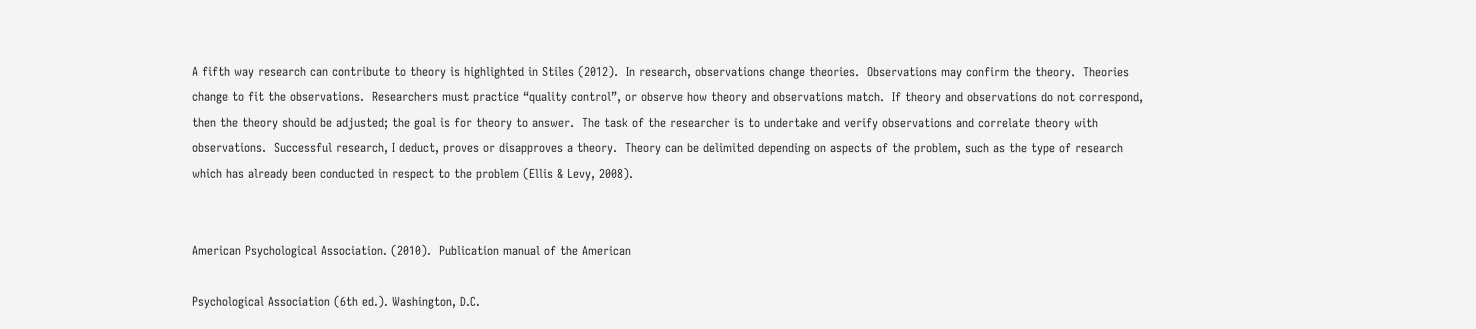A fifth way research can contribute to theory is highlighted in Stiles (2012).  In research, observations change theories.  Observations may confirm the theory.  Theories change to fit the observations.  Researchers must practice “quality control”, or observe how theory and observations match.  If theory and observations do not correspond, then the theory should be adjusted; the goal is for theory to answer.  The task of the researcher is to undertake and verify observations and correlate theory with observations.  Successful research, I deduct, proves or disapproves a theory.  Theory can be delimited depending on aspects of the problem, such as the type of research which has already been conducted in respect to the problem (Ellis & Levy, 2008).


American Psychological Association. (2010).  Publication manual of the American

Psychological Association (6th ed.). Washington, D.C.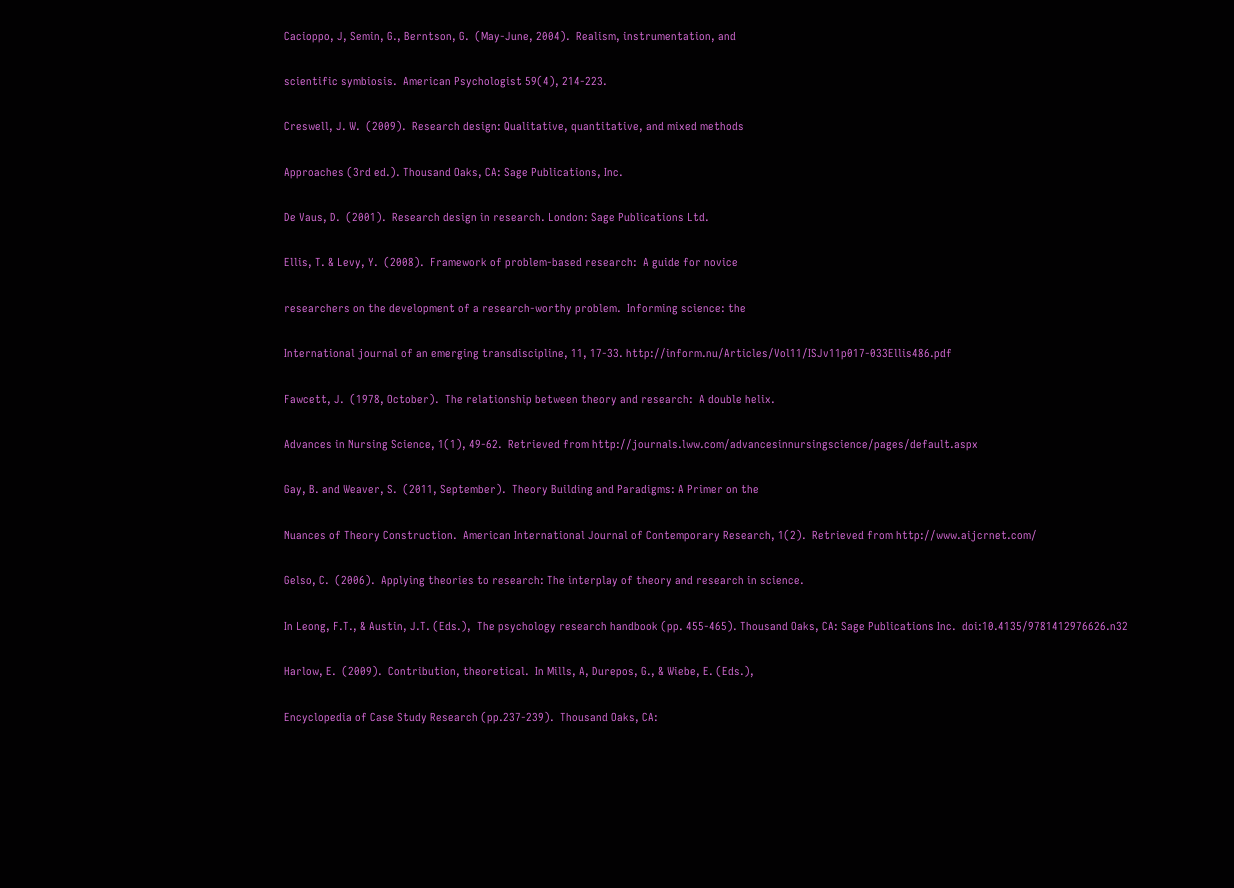Cacioppo, J, Semin, G., Berntson, G.  (May-June, 2004).  Realism, instrumentation, and

scientific symbiosis.  American Psychologist 59(4), 214-223.

Creswell, J. W.  (2009).  Research design: Qualitative, quantitative, and mixed methods

Approaches (3rd ed.). Thousand Oaks, CA: Sage Publications, Inc.

De Vaus, D.  (2001).  Research design in research. London: Sage Publications Ltd.

Ellis, T. & Levy, Y.  (2008).  Framework of problem-based research:  A guide for novice

researchers on the development of a research-worthy problem.  Informing science: the

International journal of an emerging transdiscipline, 11, 17-33. http://inform.nu/Articles/Vol11/ISJv11p017-033Ellis486.pdf

Fawcett, J.  (1978, October).  The relationship between theory and research:  A double helix.

Advances in Nursing Science, 1(1), 49-62.  Retrieved from http://journals.lww.com/advancesinnursingscience/pages/default.aspx

Gay, B. and Weaver, S.  (2011, September).  Theory Building and Paradigms: A Primer on the

Nuances of Theory Construction.  American International Journal of Contemporary Research, 1(2).  Retrieved from http://www.aijcrnet.com/

Gelso, C.  (2006).  Applying theories to research: The interplay of theory and research in science.

In Leong, F.T., & Austin, J.T. (Eds.),  The psychology research handbook (pp. 455-465). Thousand Oaks, CA: Sage Publications Inc.  doi:10.4135/9781412976626.n32

Harlow, E.  (2009).  Contribution, theoretical.  In Mills, A, Durepos, G., & Wiebe, E. (Eds.),

Encyclopedia of Case Study Research (pp.237-239).  Thousand Oaks, CA: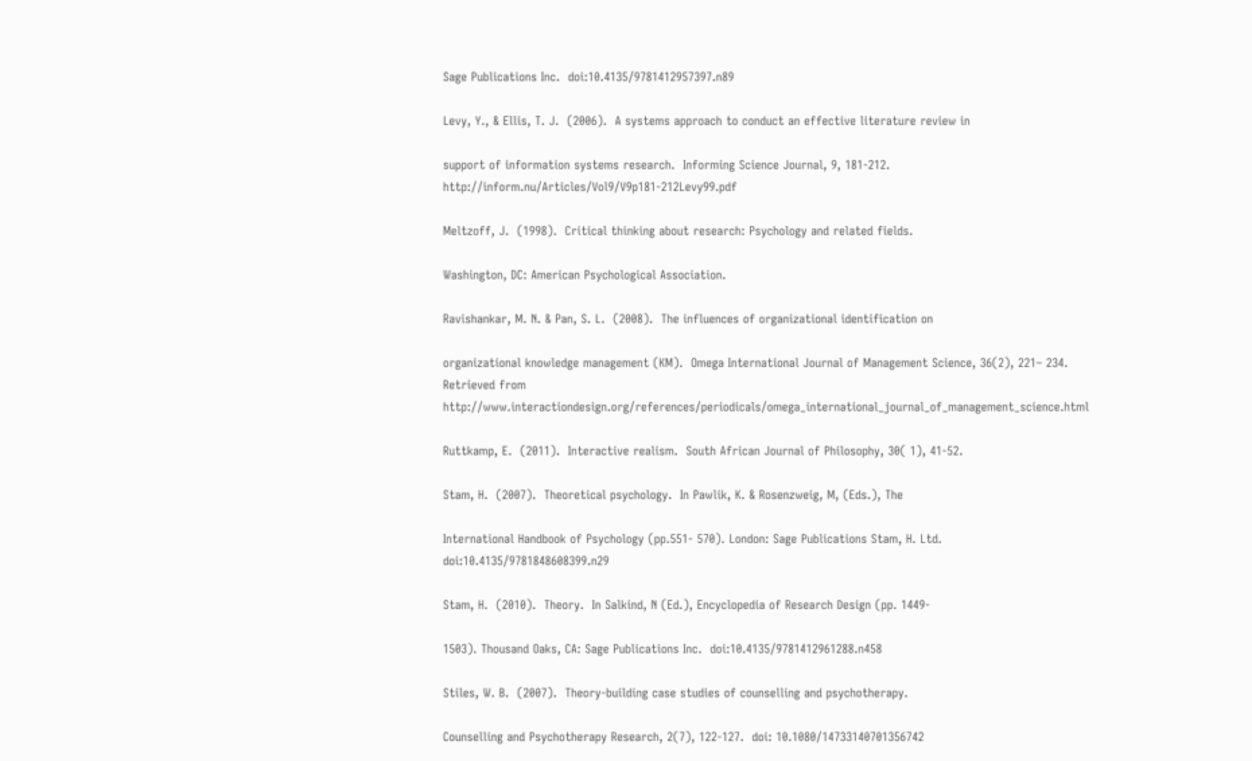Sage Publications Inc.  doi:10.4135/9781412957397.n89

Levy, Y., & Ellis, T. J.  (2006).  A systems approach to conduct an effective literature review in

support of information systems research.  Informing Science Journal, 9, 181-212. http://inform.nu/Articles/Vol9/V9p181-212Levy99.pdf

Meltzoff, J.  (1998).  Critical thinking about research: Psychology and related fields.

Washington, DC: American Psychological Association.

Ravishankar, M. N. & Pan, S. L.  (2008).  The influences of organizational identification on

organizational knowledge management (KM).  Omega International Journal of Management Science, 36(2), 221– 234.  Retrieved from http://www.interactiondesign.org/references/periodicals/omega_international_journal_of_management_science.html

Ruttkamp, E.  (2011).  Interactive realism.  South African Journal of Philosophy, 30( 1), 41-52.

Stam, H.  (2007).  Theoretical psychology.  In Pawlik, K. & Rosenzweig, M, (Eds.), The

International Handbook of Psychology (pp.551- 570). London: Sage Publications Stam, H. Ltd.  doi:10.4135/9781848608399.n29

Stam, H.  (2010).  Theory.  In Salkind, N (Ed.), Encyclopedia of Research Design (pp. 1449-

1503). Thousand Oaks, CA: Sage Publications Inc.  doi:10.4135/9781412961288.n458

Stiles, W. B.  (2007).  Theory-building case studies of counselling and psychotherapy.

Counselling and Psychotherapy Research, 2(7), 122-127.  doi: 10.1080/14733140701356742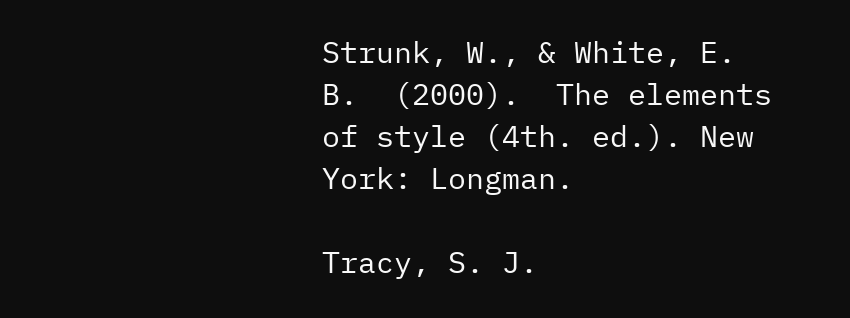Strunk, W., & White, E. B.  (2000).  The elements of style (4th. ed.). New York: Longman.

Tracy, S. J.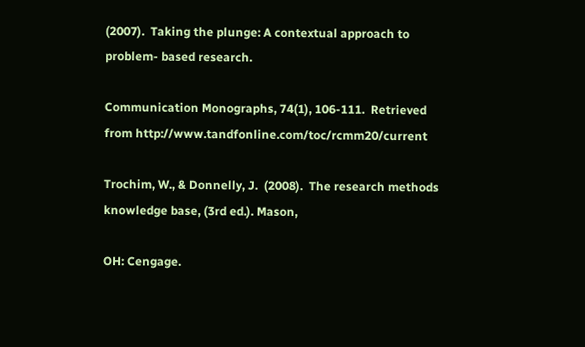(2007).  Taking the plunge: A contextual approach to problem- based research.

Communication Monographs, 74(1), 106-111.  Retrieved from http://www.tandfonline.com/toc/rcmm20/current

Trochim, W., & Donnelly, J.  (2008).  The research methods knowledge base, (3rd ed.). Mason,

OH: Cengage.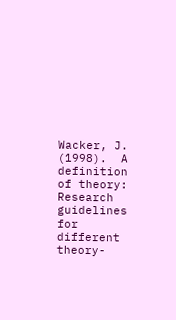Wacker, J.  (1998).  A definition of theory:  Research guidelines for different theory-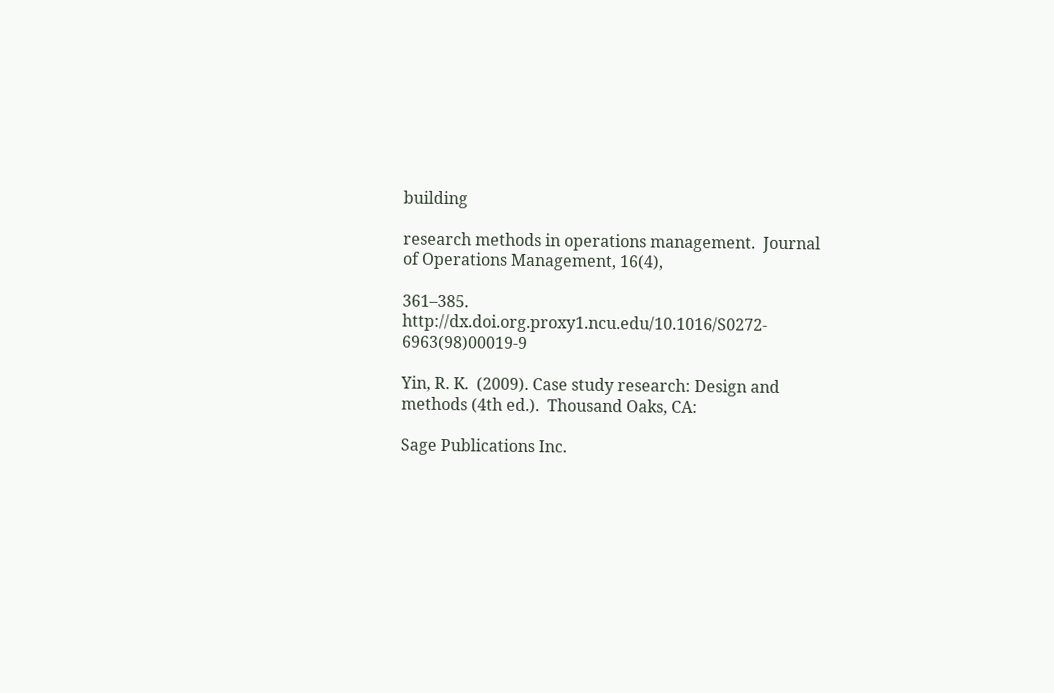building

research methods in operations management.  Journal of Operations Management, 16(4),

361–385. http://dx.doi.org.proxy1.ncu.edu/10.1016/S0272- 6963(98)00019-9

Yin, R. K.  (2009). Case study research: Design and methods (4th ed.).  Thousand Oaks, CA:

Sage Publications Inc.